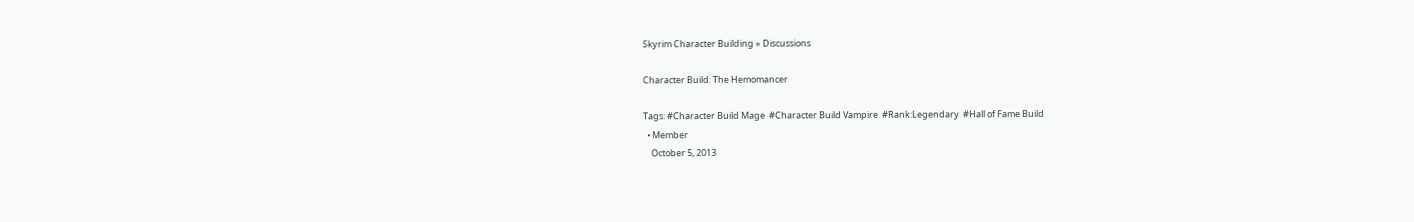Skyrim Character Building » Discussions

Character Build: The Hemomancer

Tags: #Character Build Mage  #Character Build Vampire  #Rank:Legendary  #Hall of Fame Build
  • Member
    October 5, 2013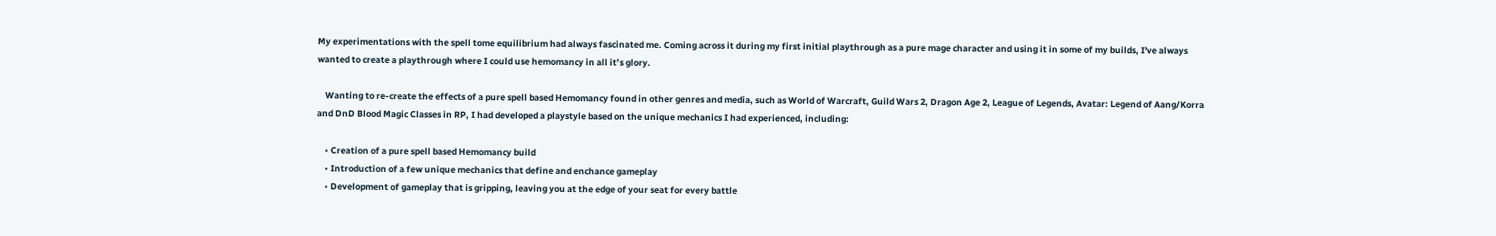My experimentations with the spell tome equilibrium had always fascinated me. Coming across it during my first initial playthrough as a pure mage character and using it in some of my builds, I've always wanted to create a playthrough where I could use hemomancy in all it’s glory.

    Wanting to re-create the effects of a pure spell based Hemomancy found in other genres and media, such as World of Warcraft, Guild Wars 2, Dragon Age 2, League of Legends, Avatar: Legend of Aang/Korra and DnD Blood Magic Classes in RP, I had developed a playstyle based on the unique mechanics I had experienced, including:

    • Creation of a pure spell based Hemomancy build
    • Introduction of a few unique mechanics that define and enchance gameplay
    • Development of gameplay that is gripping, leaving you at the edge of your seat for every battle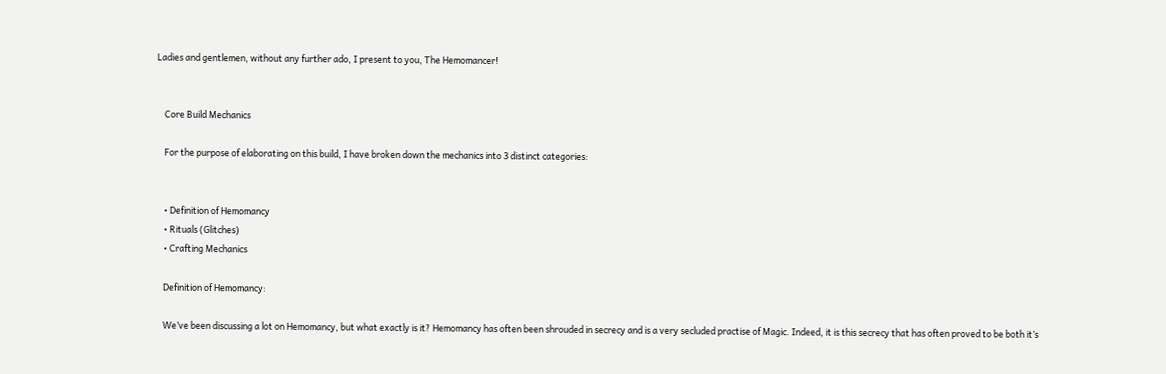Ladies and gentlemen, without any further ado, I present to you, The Hemomancer!


    Core Build Mechanics

    For the purpose of elaborating on this build, I have broken down the mechanics into 3 distinct categories:


    • Definition of Hemomancy
    • Rituals (Glitches)
    • Crafting Mechanics

    Definition of Hemomancy:

    We’ve been discussing a lot on Hemomancy, but what exactly is it? Hemomancy has often been shrouded in secrecy and is a very secluded practise of Magic. Indeed, it is this secrecy that has often proved to be both it’s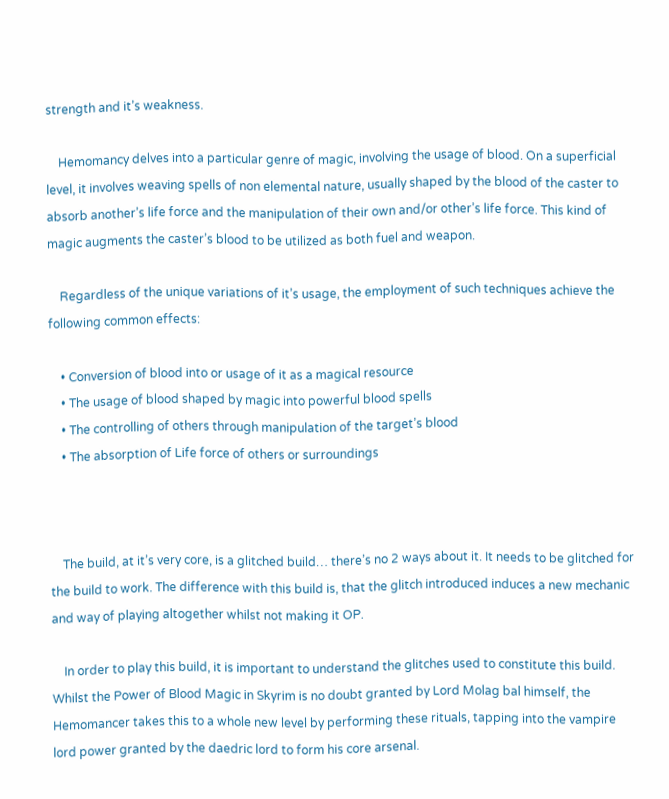strength and it’s weakness.

    Hemomancy delves into a particular genre of magic, involving the usage of blood. On a superficial level, it involves weaving spells of non elemental nature, usually shaped by the blood of the caster to absorb another’s life force and the manipulation of their own and/or other’s life force. This kind of magic augments the caster’s blood to be utilized as both fuel and weapon.

    Regardless of the unique variations of it’s usage, the employment of such techniques achieve the following common effects:

    • Conversion of blood into or usage of it as a magical resource
    • The usage of blood shaped by magic into powerful blood spells
    • The controlling of others through manipulation of the target’s blood
    • The absorption of Life force of others or surroundings



    The build, at it’s very core, is a glitched build… there’s no 2 ways about it. It needs to be glitched for the build to work. The difference with this build is, that the glitch introduced induces a new mechanic and way of playing altogether whilst not making it OP.

    In order to play this build, it is important to understand the glitches used to constitute this build. Whilst the Power of Blood Magic in Skyrim is no doubt granted by Lord Molag bal himself, the Hemomancer takes this to a whole new level by performing these rituals, tapping into the vampire lord power granted by the daedric lord to form his core arsenal.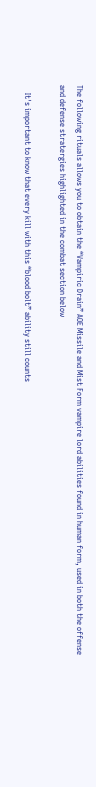The following rituals allows you to obtain the “Vampiric Drain” AOE Missile and Mist Form vampire lord abilities found in human form, used in both the offense and defense stratergies highlighted in the combat section below

    It's important to know that every kill with this “blood bolt” ability still counts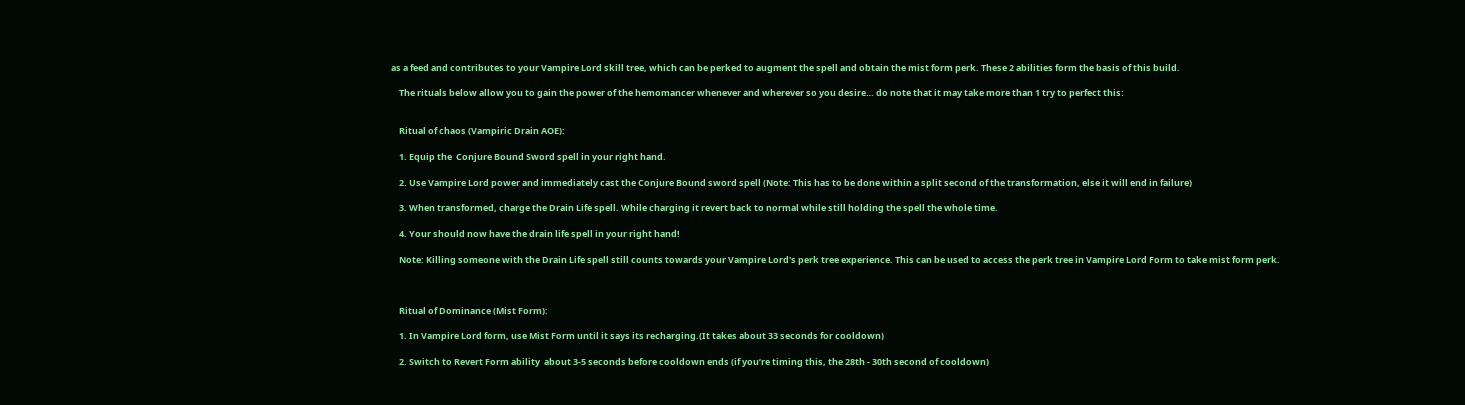as a feed and contributes to your Vampire Lord skill tree, which can be perked to augment the spell and obtain the mist form perk. These 2 abilities form the basis of this build.

    The rituals below allow you to gain the power of the hemomancer whenever and wherever so you desire… do note that it may take more than 1 try to perfect this:


    Ritual of chaos (Vampiric Drain AOE):

    1. Equip the  Conjure Bound Sword spell in your right hand.

    2. Use Vampire Lord power and immediately cast the Conjure Bound sword spell (Note: This has to be done within a split second of the transformation, else it will end in failure)

    3. When transformed, charge the Drain Life spell. While charging it revert back to normal while still holding the spell the whole time.

    4. Your should now have the drain life spell in your right hand!

    Note: Killing someone with the Drain Life spell still counts towards your Vampire Lord's perk tree experience. This can be used to access the perk tree in Vampire Lord Form to take mist form perk.



    Ritual of Dominance (Mist Form):

    1. In Vampire Lord form, use Mist Form until it says its recharging.(It takes about 33 seconds for cooldown)

    2. Switch to Revert Form ability  about 3-5 seconds before cooldown ends (if you’re timing this, the 28th - 30th second of cooldown)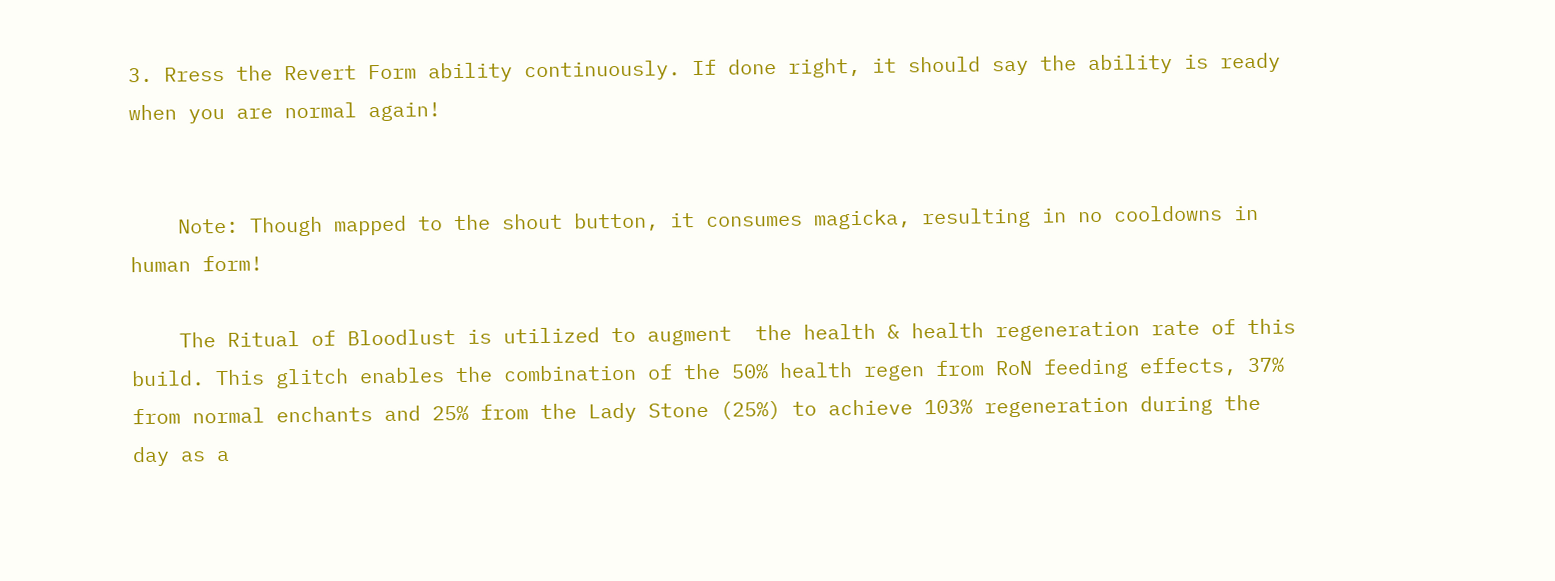3. Rress the Revert Form ability continuously. If done right, it should say the ability is ready when you are normal again!


    Note: Though mapped to the shout button, it consumes magicka, resulting in no cooldowns in human form!

    The Ritual of Bloodlust is utilized to augment  the health & health regeneration rate of this build. This glitch enables the combination of the 50% health regen from RoN feeding effects, 37% from normal enchants and 25% from the Lady Stone (25%) to achieve 103% regeneration during the day as a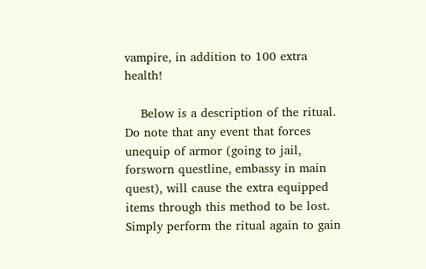vampire, in addition to 100 extra health!

    Below is a description of the ritual.  Do note that any event that forces unequip of armor (going to jail, forsworn questline, embassy in main quest), will cause the extra equipped items through this method to be lost. Simply perform the ritual again to gain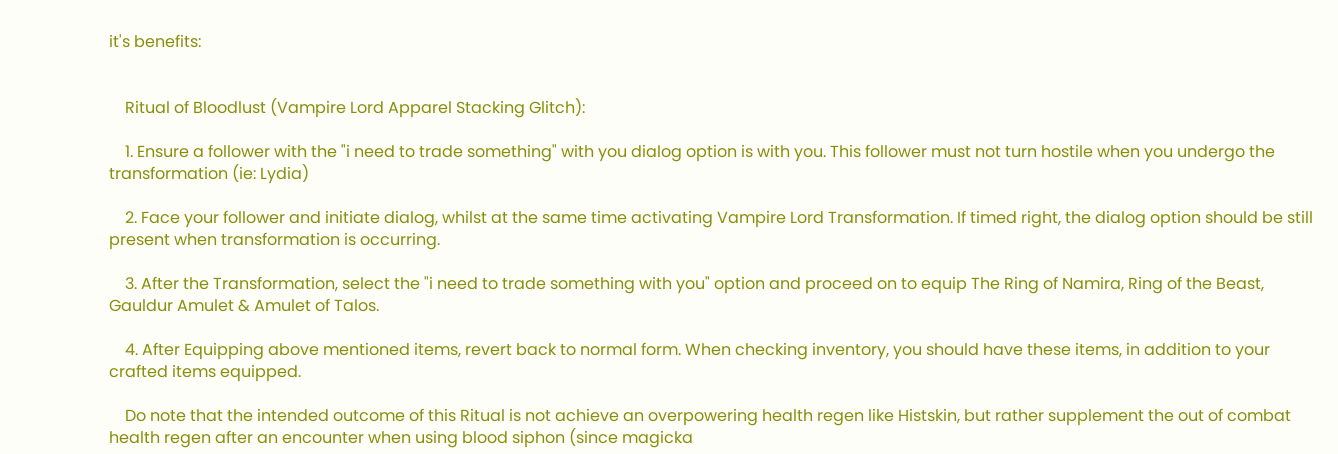it's benefits:


    Ritual of Bloodlust (Vampire Lord Apparel Stacking Glitch):

    1. Ensure a follower with the "i need to trade something" with you dialog option is with you. This follower must not turn hostile when you undergo the transformation (ie: Lydia)

    2. Face your follower and initiate dialog, whilst at the same time activating Vampire Lord Transformation. If timed right, the dialog option should be still present when transformation is occurring.

    3. After the Transformation, select the "i need to trade something with you" option and proceed on to equip The Ring of Namira, Ring of the Beast, Gauldur Amulet & Amulet of Talos.

    4. After Equipping above mentioned items, revert back to normal form. When checking inventory, you should have these items, in addition to your crafted items equipped.

    Do note that the intended outcome of this Ritual is not achieve an overpowering health regen like Histskin, but rather supplement the out of combat health regen after an encounter when using blood siphon (since magicka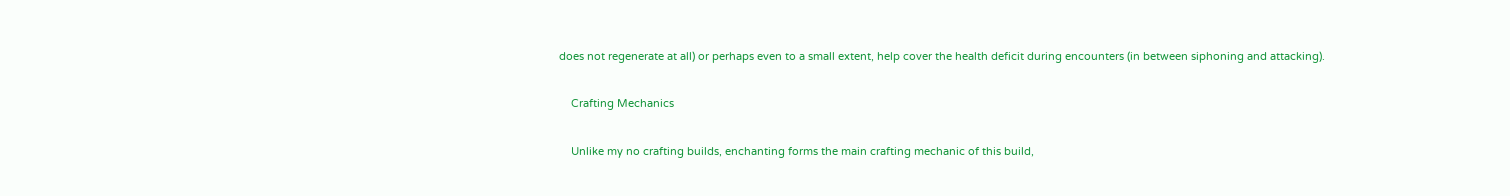does not regenerate at all) or perhaps even to a small extent, help cover the health deficit during encounters (in between siphoning and attacking).

    Crafting Mechanics

    Unlike my no crafting builds, enchanting forms the main crafting mechanic of this build,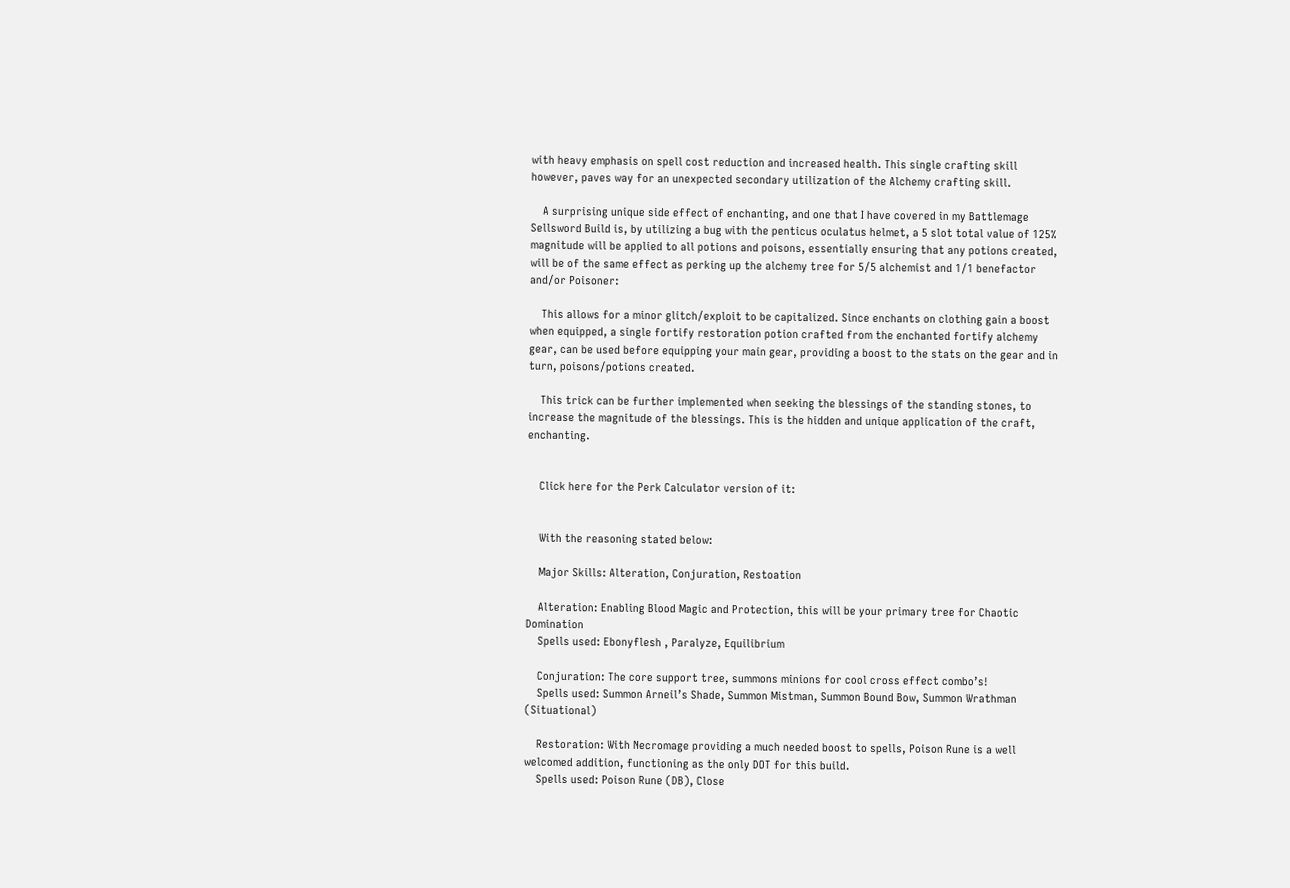with heavy emphasis on spell cost reduction and increased health. This single crafting skill however, paves way for an unexpected secondary utilization of the Alchemy crafting skill.

    A surprising unique side effect of enchanting, and one that I have covered in my Battlemage Sellsword Build is, by utilizing a bug with the penticus oculatus helmet, a 5 slot total value of 125% magnitude will be applied to all potions and poisons, essentially ensuring that any potions created, will be of the same effect as perking up the alchemy tree for 5/5 alchemist and 1/1 benefactor and/or Poisoner:

    This allows for a minor glitch/exploit to be capitalized. Since enchants on clothing gain a boost when equipped, a single fortify restoration potion crafted from the enchanted fortify alchemy gear, can be used before equipping your main gear, providing a boost to the stats on the gear and in turn, poisons/potions created.

    This trick can be further implemented when seeking the blessings of the standing stones, to increase the magnitude of the blessings. This is the hidden and unique application of the craft, enchanting.


    Click here for the Perk Calculator version of it:


    With the reasoning stated below:

    Major Skills: Alteration, Conjuration, Restoation

    Alteration: Enabling Blood Magic and Protection, this will be your primary tree for Chaotic Domination
    Spells used: Ebonyflesh , Paralyze, Equilibrium

    Conjuration: The core support tree, summons minions for cool cross effect combo’s!
    Spells used: Summon Arneil’s Shade, Summon Mistman, Summon Bound Bow, Summon Wrathman (Situational)

    Restoration: With Necromage providing a much needed boost to spells, Poison Rune is a well welcomed addition, functioning as the only DOT for this build.
    Spells used: Poison Rune (DB), Close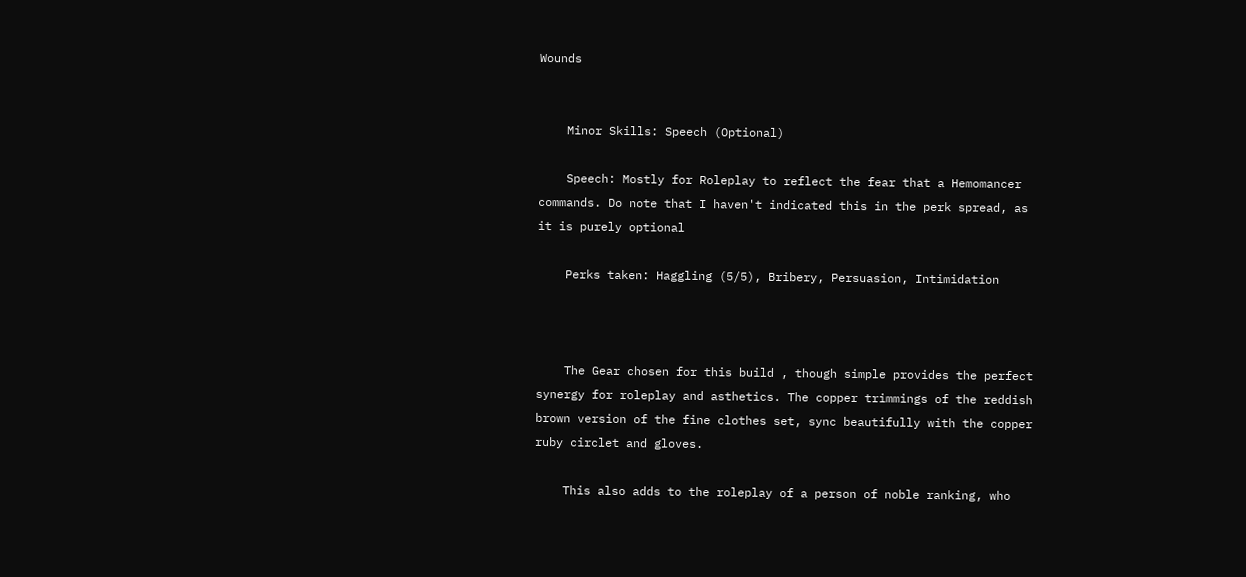Wounds


    Minor Skills: Speech (Optional)

    Speech: Mostly for Roleplay to reflect the fear that a Hemomancer commands. Do note that I haven't indicated this in the perk spread, as it is purely optional

    Perks taken: Haggling (5/5), Bribery, Persuasion, Intimidation



    The Gear chosen for this build , though simple provides the perfect synergy for roleplay and asthetics. The copper trimmings of the reddish brown version of the fine clothes set, sync beautifully with the copper ruby circlet and gloves.

    This also adds to the roleplay of a person of noble ranking, who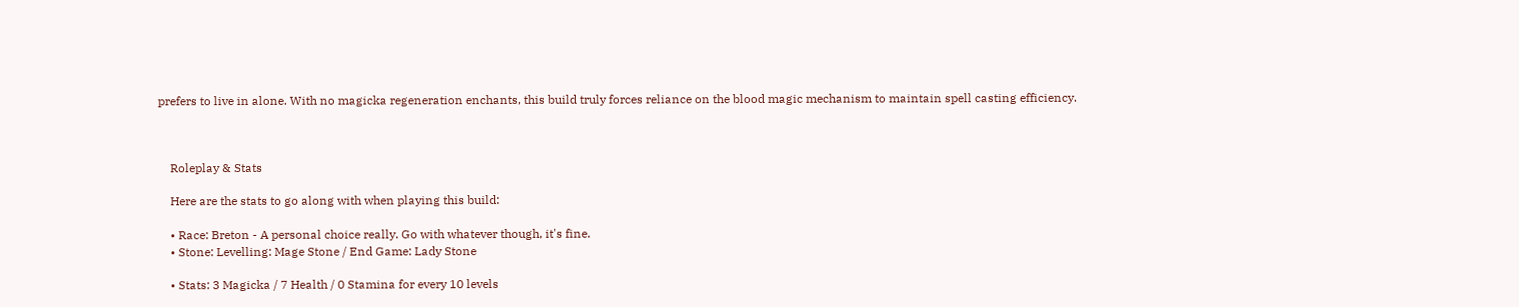prefers to live in alone. With no magicka regeneration enchants, this build truly forces reliance on the blood magic mechanism to maintain spell casting efficiency.



    Roleplay & Stats

    Here are the stats to go along with when playing this build:

    • Race: Breton - A personal choice really. Go with whatever though, it's fine.
    • Stone: Levelling: Mage Stone / End Game: Lady Stone

    • Stats: 3 Magicka / 7 Health / 0 Stamina for every 10 levels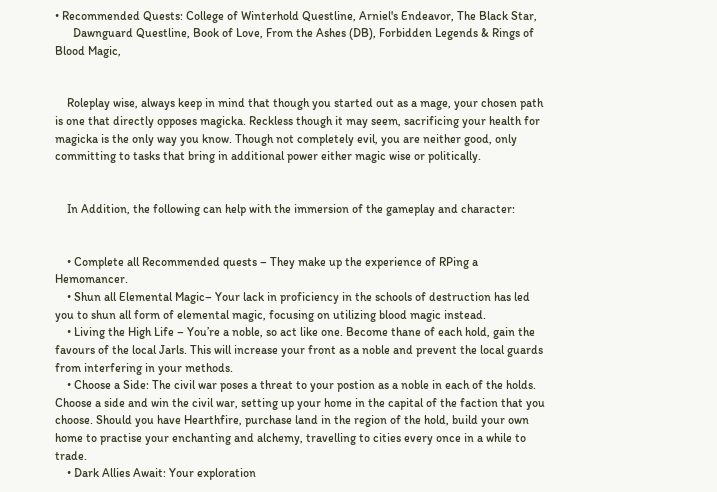• Recommended Quests: College of Winterhold Questline, Arniel's Endeavor, The Black Star,
      Dawnguard Questline, Book of Love, From the Ashes (DB), Forbidden Legends & Rings of Blood Magic,


    Roleplay wise, always keep in mind that though you started out as a mage, your chosen path is one that directly opposes magicka. Reckless though it may seem, sacrificing your health for magicka is the only way you know. Though not completely evil, you are neither good, only committing to tasks that bring in additional power either magic wise or politically.


    In Addition, the following can help with the immersion of the gameplay and character:


    • Complete all Recommended quests – They make up the experience of RPing a Hemomancer.
    • Shun all Elemental Magic– Your lack in proficiency in the schools of destruction has led you to shun all form of elemental magic, focusing on utilizing blood magic instead.
    • Living the High Life – You’re a noble, so act like one. Become thane of each hold, gain the favours of the local Jarls. This will increase your front as a noble and prevent the local guards from interfering in your methods.
    • Choose a Side: The civil war poses a threat to your postion as a noble in each of the holds. Choose a side and win the civil war, setting up your home in the capital of the faction that you choose. Should you have Hearthfire, purchase land in the region of the hold, build your own home to practise your enchanting and alchemy, travelling to cities every once in a while to trade.
    • Dark Allies Await: Your exploration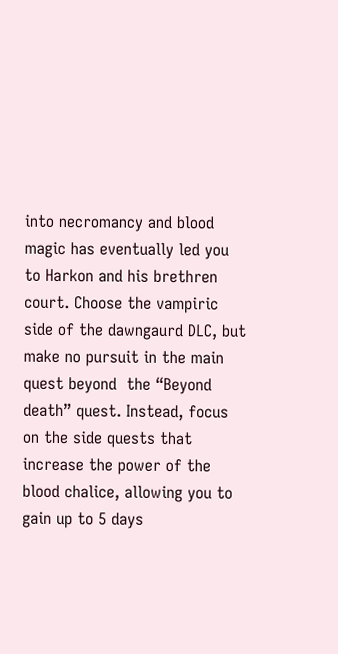into necromancy and blood magic has eventually led you to Harkon and his brethren court. Choose the vampiric side of the dawngaurd DLC, but make no pursuit in the main quest beyond  the “Beyond death” quest. Instead, focus on the side quests that increase the power of the blood chalice, allowing you to gain up to 5 days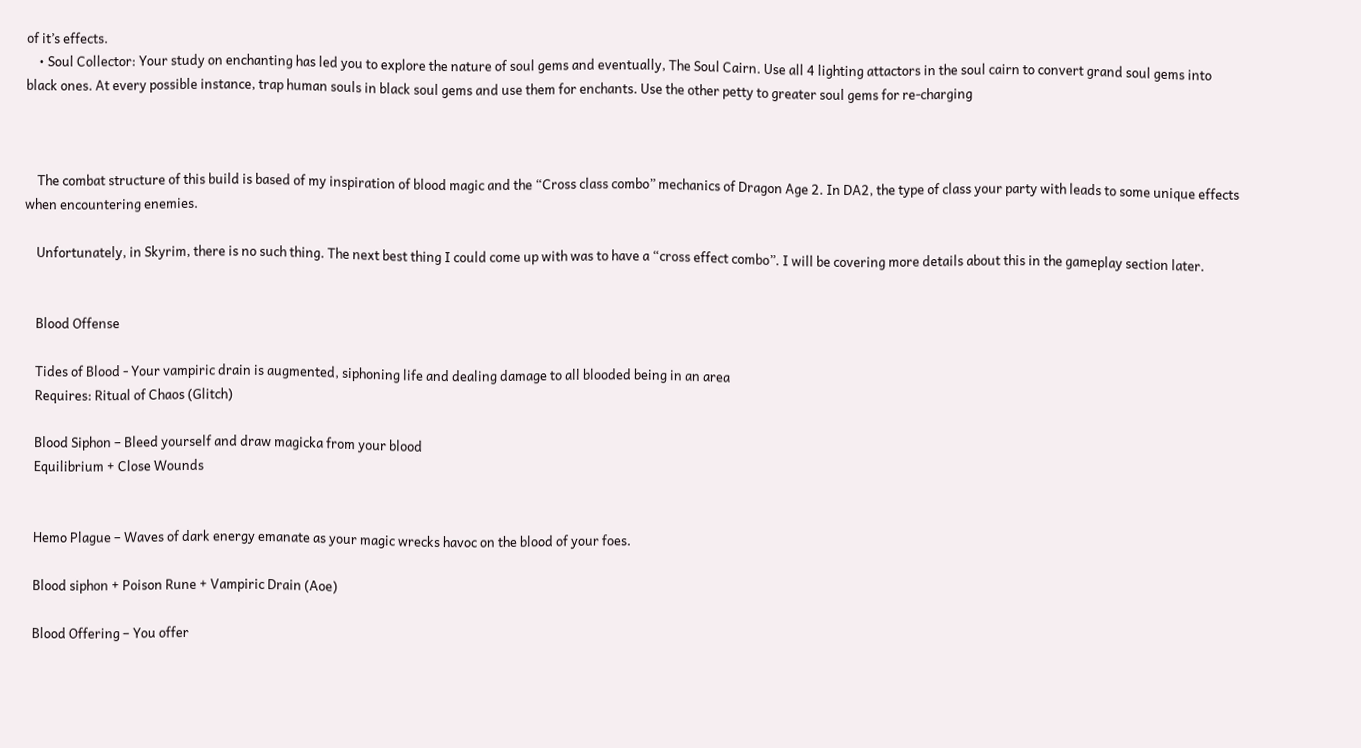of it’s effects.
    • Soul Collector: Your study on enchanting has led you to explore the nature of soul gems and eventually, The Soul Cairn. Use all 4 lighting attactors in the soul cairn to convert grand soul gems into black ones. At every possible instance, trap human souls in black soul gems and use them for enchants. Use the other petty to greater soul gems for re-charging



    The combat structure of this build is based of my inspiration of blood magic and the “Cross class combo” mechanics of Dragon Age 2. In DA2, the type of class your party with leads to some unique effects when encountering enemies.

    Unfortunately, in Skyrim, there is no such thing. The next best thing I could come up with was to have a “cross effect combo”. I will be covering more details about this in the gameplay section later.


    Blood Offense

    Tides of Blood - Your vampiric drain is augmented, siphoning life and dealing damage to all blooded being in an area
    Requires: Ritual of Chaos (Glitch)

    Blood Siphon – Bleed yourself and draw magicka from your blood
    Equilibrium + Close Wounds


    Hemo Plague – Waves of dark energy emanate as your magic wrecks havoc on the blood of your foes.

    Blood siphon + Poison Rune + Vampiric Drain (Aoe)

    Blood Offering – You offer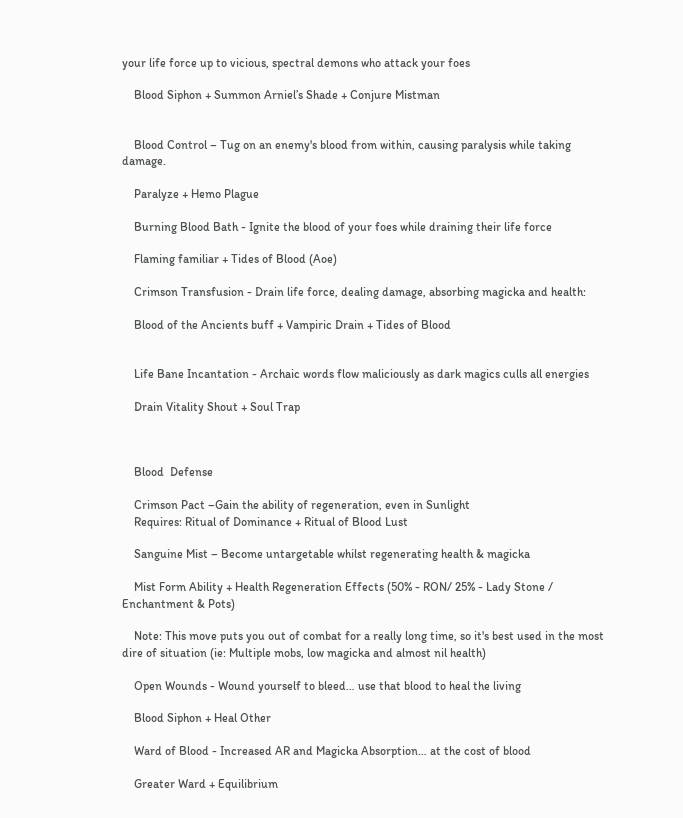your life force up to vicious, spectral demons who attack your foes

    Blood Siphon + Summon Arniel’s Shade + Conjure Mistman


    Blood Control – Tug on an enemy's blood from within, causing paralysis while taking damage.

    Paralyze + Hemo Plague

    Burning Blood Bath - Ignite the blood of your foes while draining their life force

    Flaming familiar + Tides of Blood (Aoe)

    Crimson Transfusion - Drain life force, dealing damage, absorbing magicka and health:

    Blood of the Ancients buff + Vampiric Drain + Tides of Blood


    Life Bane Incantation - Archaic words flow maliciously as dark magics culls all energies

    Drain Vitality Shout + Soul Trap



    Blood  Defense

    Crimson Pact –Gain the ability of regeneration, even in Sunlight
    Requires: Ritual of Dominance + Ritual of Blood Lust

    Sanguine Mist – Become untargetable whilst regenerating health & magicka

    Mist Form Ability + Health Regeneration Effects (50% - RON/ 25% - Lady Stone / Enchantment & Pots)

    Note: This move puts you out of combat for a really long time, so it's best used in the most dire of situation (ie: Multiple mobs, low magicka and almost nil health)

    Open Wounds - Wound yourself to bleed… use that blood to heal the living

    Blood Siphon + Heal Other

    Ward of Blood - Increased AR and Magicka Absorption… at the cost of blood

    Greater Ward + Equilibrium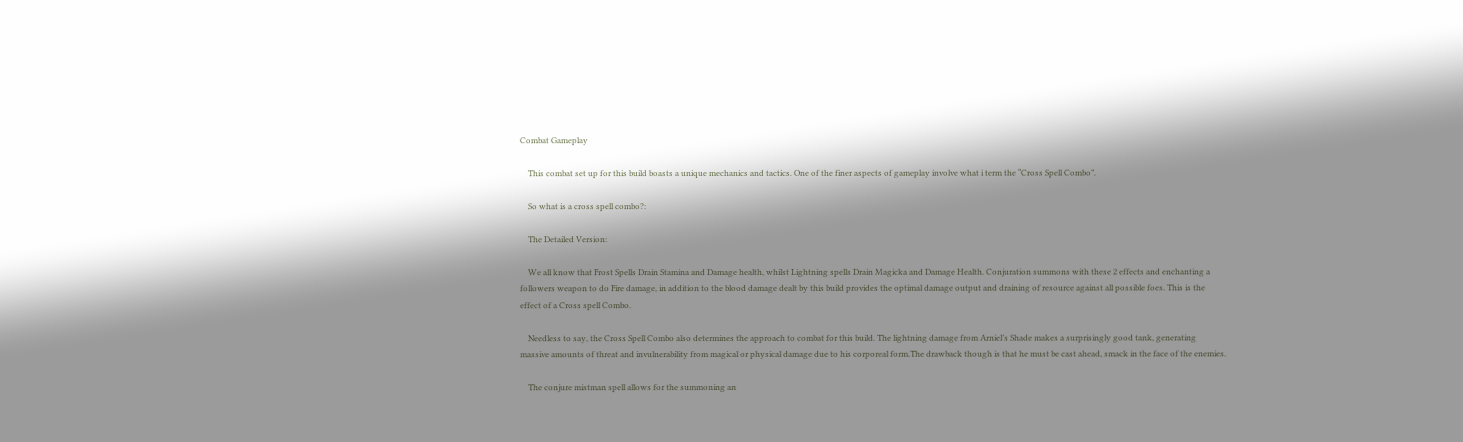Combat Gameplay

    This combat set up for this build boasts a unique mechanics and tactics. One of the finer aspects of gameplay involve what i term the “Cross Spell Combo”.

    So what is a cross spell combo?:

    The Detailed Version:

    We all know that Frost Spells Drain Stamina and Damage health, whilst Lightning spells Drain Magicka and Damage Health. Conjuration summons with these 2 effects and enchanting a followers weapon to do Fire damage, in addition to the blood damage dealt by this build provides the optimal damage output and draining of resource against all possible foes. This is the effect of a Cross spell Combo.

    Needless to say, the Cross Spell Combo also determines the approach to combat for this build. The lightning damage from Arniel’s Shade makes a surprisingly good tank, generating massive amounts of threat and invulnerability from magical or physical damage due to his corporeal form.The drawback though is that he must be cast ahead, smack in the face of the enemies.

    The conjure mistman spell allows for the summoning an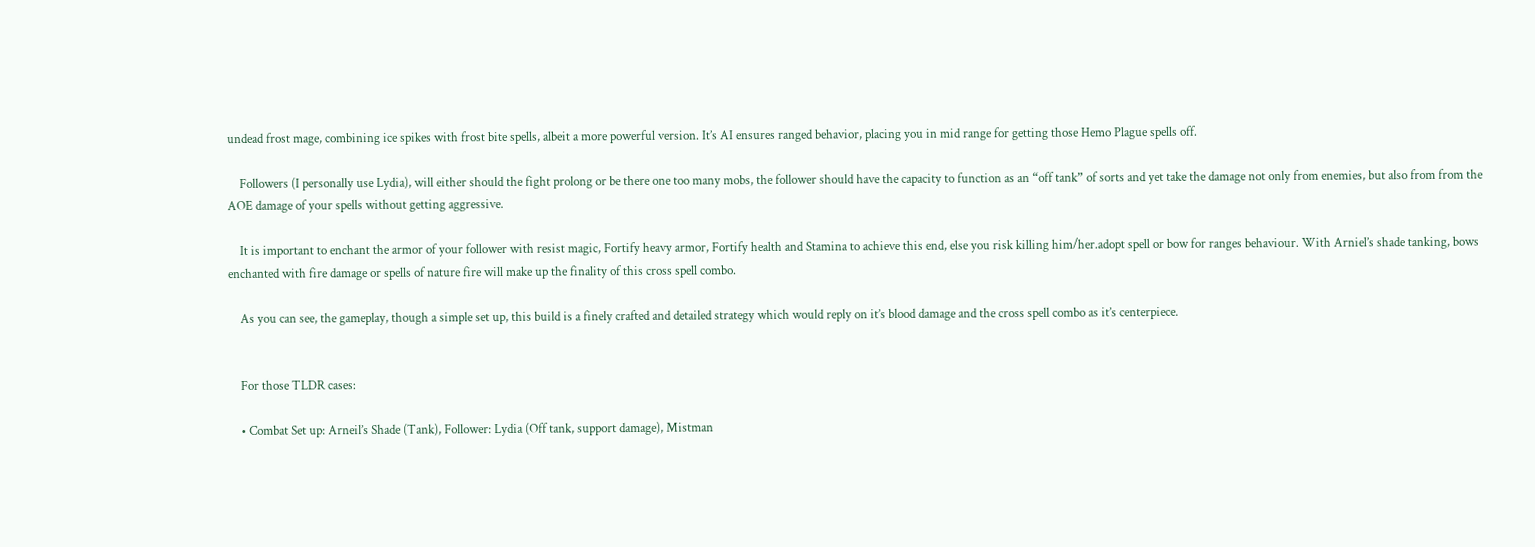undead frost mage, combining ice spikes with frost bite spells, albeit a more powerful version. It’s AI ensures ranged behavior, placing you in mid range for getting those Hemo Plague spells off.

    Followers (I personally use Lydia), will either should the fight prolong or be there one too many mobs, the follower should have the capacity to function as an “off tank” of sorts and yet take the damage not only from enemies, but also from from the AOE damage of your spells without getting aggressive.

    It is important to enchant the armor of your follower with resist magic, Fortify heavy armor, Fortify health and Stamina to achieve this end, else you risk killing him/her.adopt spell or bow for ranges behaviour. With Arniel’s shade tanking, bows enchanted with fire damage or spells of nature fire will make up the finality of this cross spell combo.

    As you can see, the gameplay, though a simple set up, this build is a finely crafted and detailed strategy which would reply on it’s blood damage and the cross spell combo as it’s centerpiece.


    For those TLDR cases:

    • Combat Set up: Arneil’s Shade (Tank), Follower: Lydia (Off tank, support damage), Mistman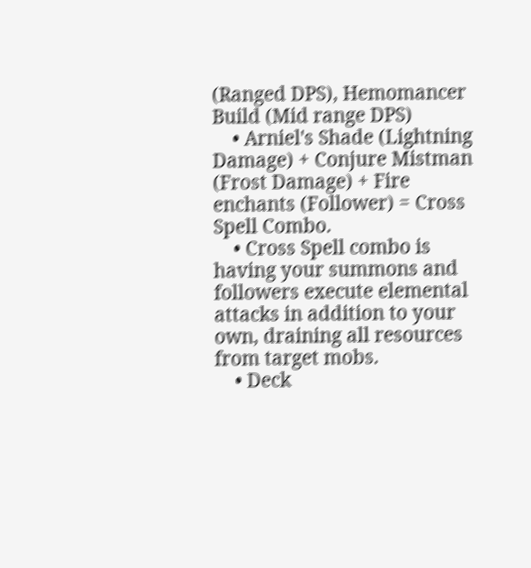(Ranged DPS), Hemomancer Build (Mid range DPS)
    • Arniel's Shade (Lightning Damage) + Conjure Mistman (Frost Damage) + Fire enchants (Follower) = Cross Spell Combo.
    • Cross Spell combo is having your summons and followers execute elemental attacks in addition to your own, draining all resources from target mobs.
    • Deck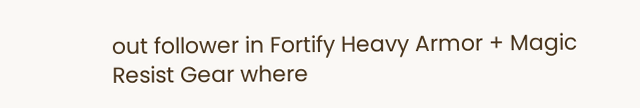out follower in Fortify Heavy Armor + Magic Resist Gear where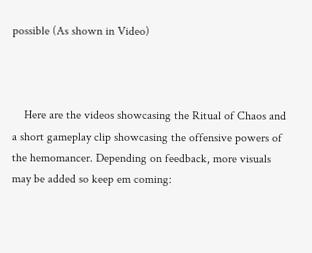possible (As shown in Video)



    Here are the videos showcasing the Ritual of Chaos and a short gameplay clip showcasing the offensive powers of the hemomancer. Depending on feedback, more visuals may be added so keep em coming: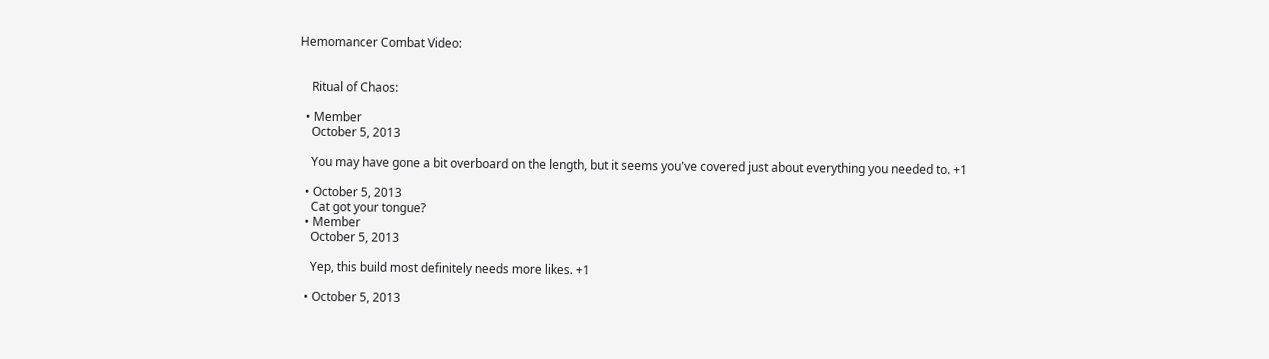Hemomancer Combat Video:


    Ritual of Chaos:

  • Member
    October 5, 2013

    You may have gone a bit overboard on the length, but it seems you've covered just about everything you needed to. +1

  • October 5, 2013
    Cat got your tongue?
  • Member
    October 5, 2013

    Yep, this build most definitely needs more likes. +1

  • October 5, 2013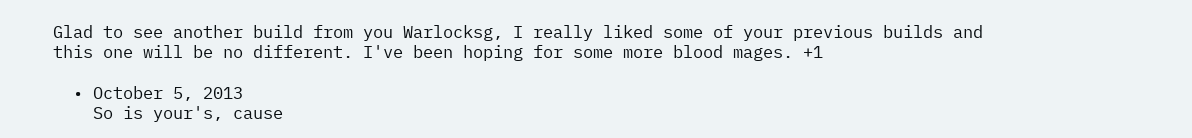Glad to see another build from you Warlocksg, I really liked some of your previous builds and this one will be no different. I've been hoping for some more blood mages. +1

  • October 5, 2013
    So is your's, cause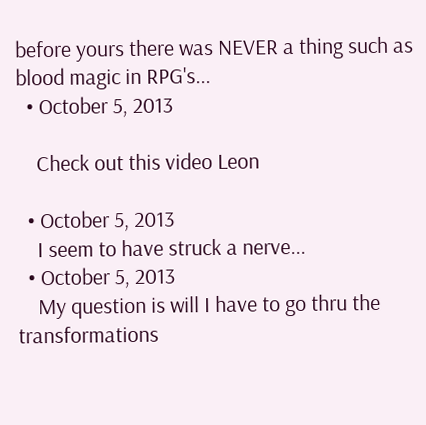before yours there was NEVER a thing such as blood magic in RPG's...
  • October 5, 2013

    Check out this video Leon

  • October 5, 2013
    I seem to have struck a nerve...
  • October 5, 2013
    My question is will I have to go thru the transformations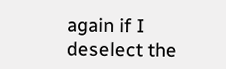again if I deselect the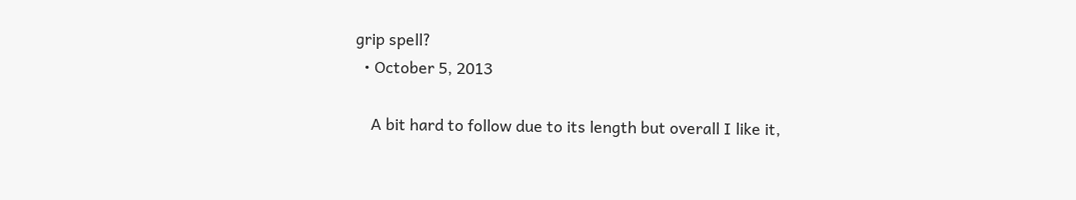grip spell?
  • October 5, 2013

    A bit hard to follow due to its length but overall I like it,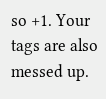so +1. Your tags are also messed up.